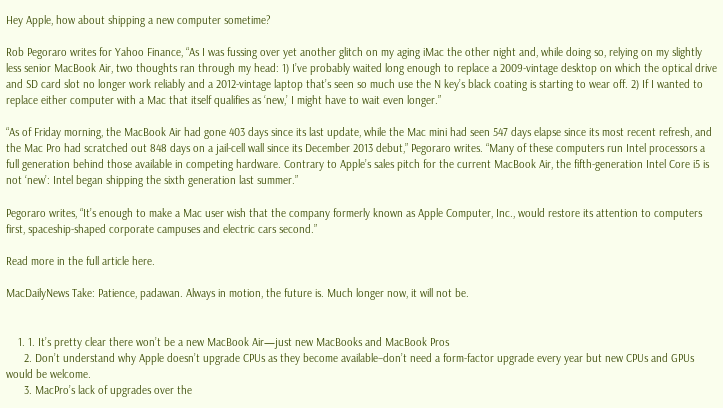Hey Apple, how about shipping a new computer sometime?

Rob Pegoraro writes for Yahoo Finance, “As I was fussing over yet another glitch on my aging iMac the other night and, while doing so, relying on my slightly less senior MacBook Air, two thoughts ran through my head: 1) I’ve probably waited long enough to replace a 2009-vintage desktop on which the optical drive and SD card slot no longer work reliably and a 2012-vintage laptop that’s seen so much use the N key’s black coating is starting to wear off. 2) If I wanted to replace either computer with a Mac that itself qualifies as ‘new,’ I might have to wait even longer.”

“As of Friday morning, the MacBook Air had gone 403 days since its last update, while the Mac mini had seen 547 days elapse since its most recent refresh, and the Mac Pro had scratched out 848 days on a jail-cell wall since its December 2013 debut,” Pegoraro writes. “Many of these computers run Intel processors a full generation behind those available in competing hardware. Contrary to Apple’s sales pitch for the current MacBook Air, the fifth-generation Intel Core i5 is not ‘new’: Intel began shipping the sixth generation last summer.”

Pegoraro writes, “It’s enough to make a Mac user wish that the company formerly known as Apple Computer, Inc., would restore its attention to computers first, spaceship-shaped corporate campuses and electric cars second.”

Read more in the full article here.

MacDailyNews Take: Patience, padawan. Always in motion, the future is. Much longer now, it will not be.


    1. 1. It’s pretty clear there won’t be a new MacBook Air—just new MacBooks and MacBook Pros
      2. Don’t understand why Apple doesn’t upgrade CPUs as they become available–don’t need a form-factor upgrade every year but new CPUs and GPUs would be welcome.
      3. MacPro’s lack of upgrades over the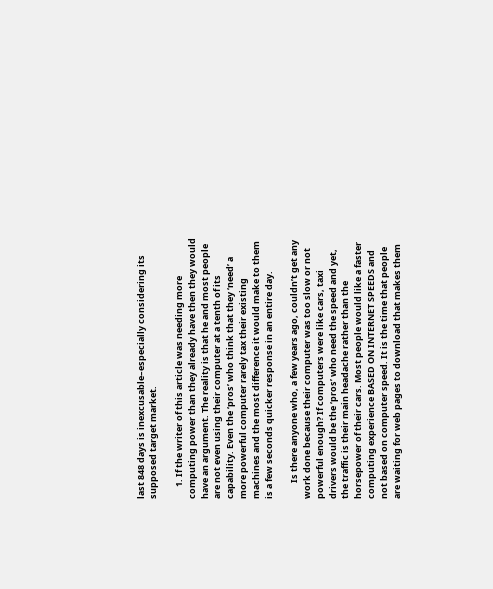last 848 days is inexcusable–especially considering its supposed target market.

      1. If the writer of this article was needing more computing power than they already have then they would have an argument. The reality is that he and most people are not even using their computer at a tenth of its capability. Even the ‘pros’ who think that they ‘need’ a more powerful computer rarely tax their existing machines and the most difference it would make to them is a few seconds quicker response in an entire day.

        Is there anyone who, a few years ago, couldn’t get any work done because their computer was too slow or not powerful enough? If computers were like cars, taxi drivers would be the ‘pros’ who need the speed and yet, the traffic is their main headache rather than the horsepower of their cars. Most people would like a faster computing experience BASED ON INTERNET SPEEDS and not based on computer speed. It is the time that people are waiting for web pages to download that makes them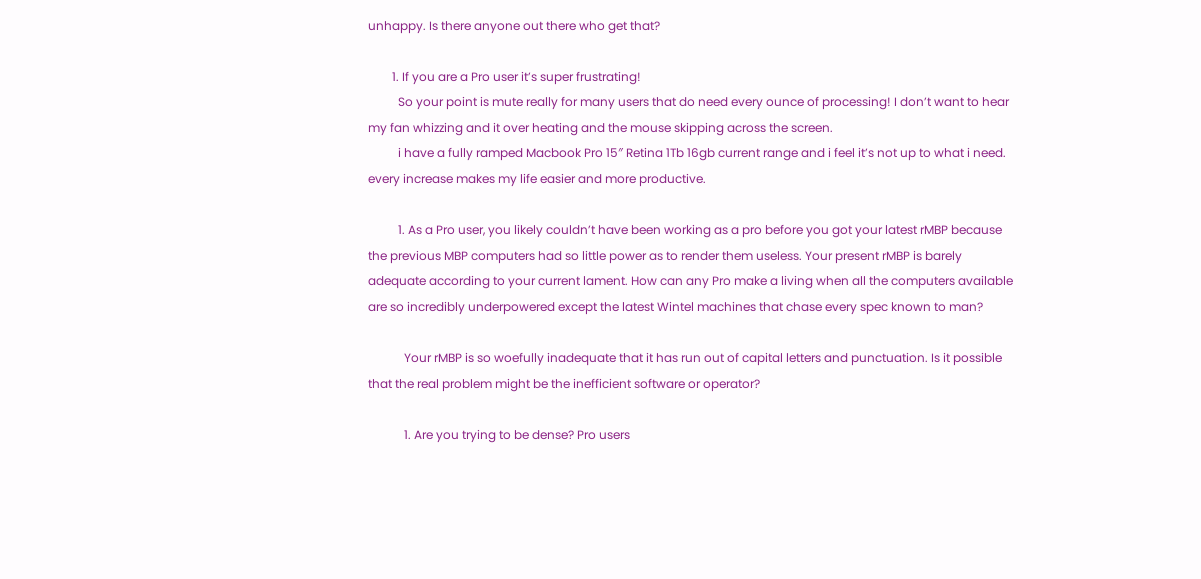unhappy. Is there anyone out there who get that?

        1. If you are a Pro user it’s super frustrating!
          So your point is mute really for many users that do need every ounce of processing! I don’t want to hear my fan whizzing and it over heating and the mouse skipping across the screen.
          i have a fully ramped Macbook Pro 15″ Retina 1Tb 16gb current range and i feel it’s not up to what i need. every increase makes my life easier and more productive.

          1. As a Pro user, you likely couldn’t have been working as a pro before you got your latest rMBP because the previous MBP computers had so little power as to render them useless. Your present rMBP is barely adequate according to your current lament. How can any Pro make a living when all the computers available are so incredibly underpowered except the latest Wintel machines that chase every spec known to man?

            Your rMBP is so woefully inadequate that it has run out of capital letters and punctuation. Is it possible that the real problem might be the inefficient software or operator?

            1. Are you trying to be dense? Pro users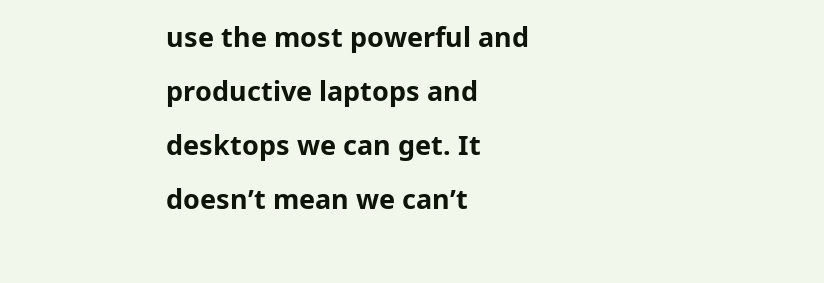use the most powerful and productive laptops and desktops we can get. It doesn’t mean we can’t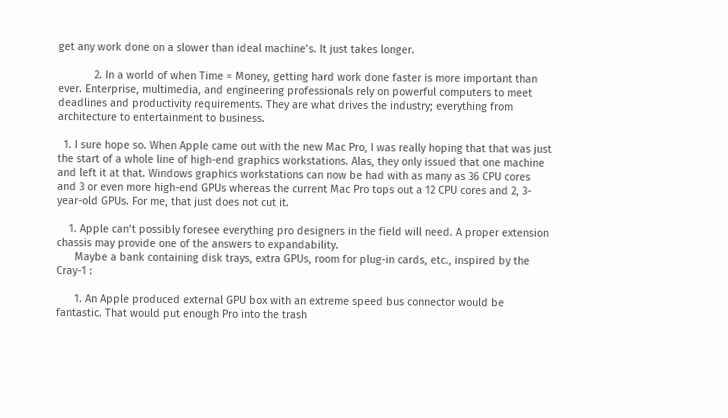get any work done on a slower than ideal machine’s. It just takes longer.

            2. In a world of when Time = Money, getting hard work done faster is more important than ever. Enterprise, multimedia, and engineering professionals rely on powerful computers to meet deadlines and productivity requirements. They are what drives the industry; everything from architecture to entertainment to business.

  1. I sure hope so. When Apple came out with the new Mac Pro, I was really hoping that that was just the start of a whole line of high-end graphics workstations. Alas, they only issued that one machine and left it at that. Windows graphics workstations can now be had with as many as 36 CPU cores and 3 or even more high-end GPUs whereas the current Mac Pro tops out a 12 CPU cores and 2, 3-year-old GPUs. For me, that just does not cut it.

    1. Apple can’t possibly foresee everything pro designers in the field will need. A proper extension chassis may provide one of the answers to expandability.
      Maybe a bank containing disk trays, extra GPUs, room for plug-in cards, etc., inspired by the Cray-1 :

      1. An Apple produced external GPU box with an extreme speed bus connector would be fantastic. That would put enough Pro into the trash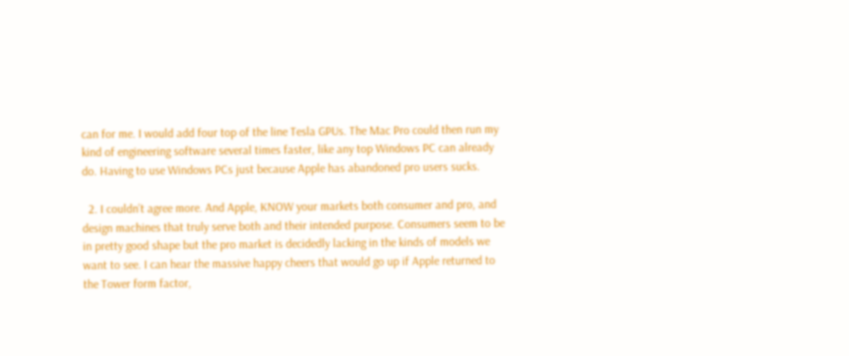can for me. I would add four top of the line Tesla GPUs. The Mac Pro could then run my kind of engineering software several times faster, like any top Windows PC can already do. Having to use Windows PCs just because Apple has abandoned pro users sucks.

  2. I couldn’t agree more. And Apple, KNOW your markets both consumer and pro, and design machines that truly serve both and their intended purpose. Consumers seem to be in pretty good shape but the pro market is decidedly lacking in the kinds of models we want to see. I can hear the massive happy cheers that would go up if Apple returned to the Tower form factor,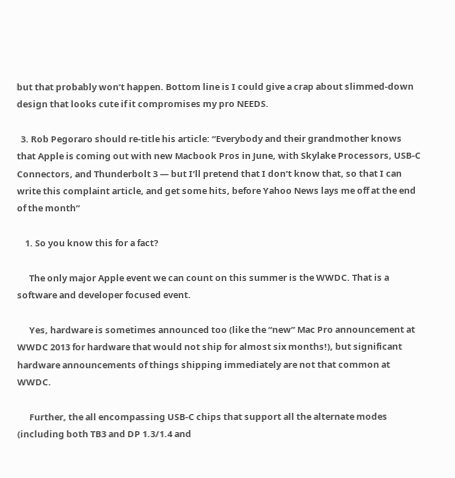but that probably won’t happen. Bottom line is I could give a crap about slimmed-down design that looks cute if it compromises my pro NEEDS.

  3. Rob Pegoraro should re-title his article: “Everybody and their grandmother knows that Apple is coming out with new Macbook Pros in June, with Skylake Processors, USB-C Connectors, and Thunderbolt 3 — but I’ll pretend that I don’t know that, so that I can write this complaint article, and get some hits, before Yahoo News lays me off at the end of the month”

    1. So you know this for a fact?

      The only major Apple event we can count on this summer is the WWDC. That is a software and developer focused event.

      Yes, hardware is sometimes announced too (like the “new” Mac Pro announcement at WWDC 2013 for hardware that would not ship for almost six months!), but significant hardware announcements of things shipping immediately are not that common at WWDC.

      Further, the all encompassing USB-C chips that support all the alternate modes (including both TB3 and DP 1.3/1.4 and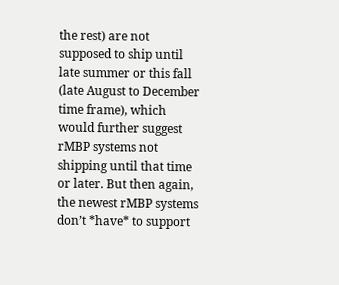the rest) are not supposed to ship until late summer or this fall (late August to December time frame), which would further suggest rMBP systems not shipping until that time or later. But then again, the newest rMBP systems don’t *have* to support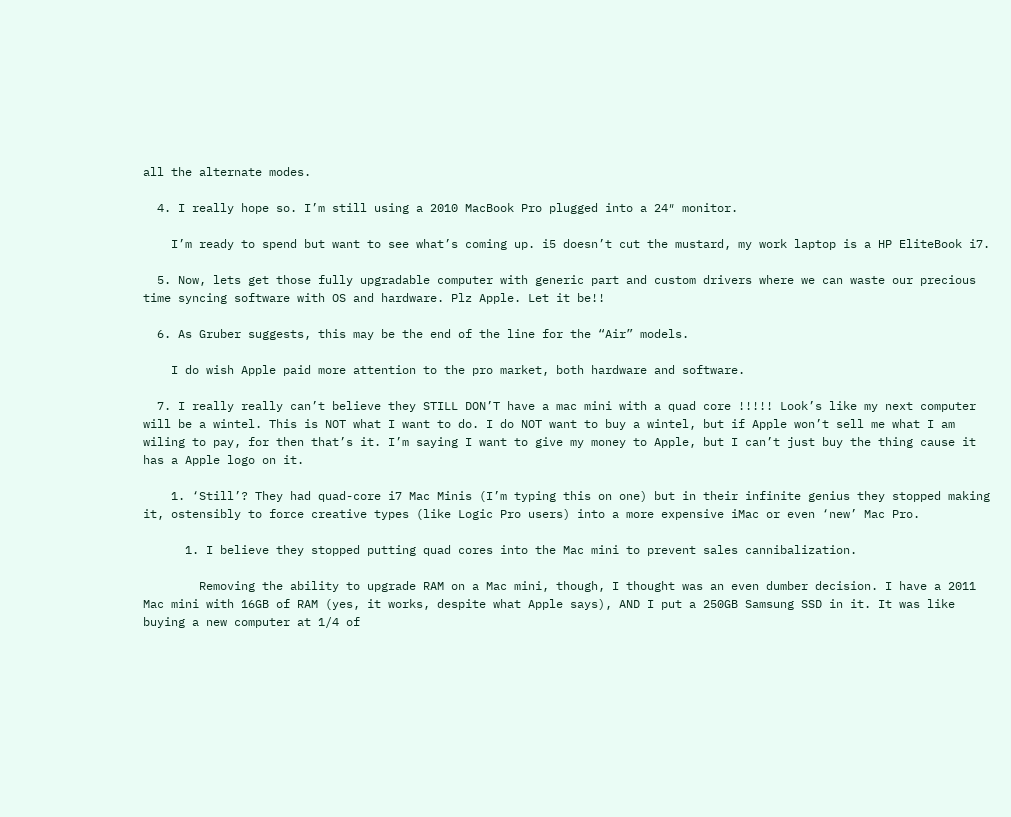all the alternate modes.

  4. I really hope so. I’m still using a 2010 MacBook Pro plugged into a 24″ monitor.

    I’m ready to spend but want to see what’s coming up. i5 doesn’t cut the mustard, my work laptop is a HP EliteBook i7.

  5. Now, lets get those fully upgradable computer with generic part and custom drivers where we can waste our precious time syncing software with OS and hardware. Plz Apple. Let it be!!

  6. As Gruber suggests, this may be the end of the line for the “Air” models.

    I do wish Apple paid more attention to the pro market, both hardware and software.

  7. I really really can’t believe they STILL DON’T have a mac mini with a quad core !!!!! Look’s like my next computer will be a wintel. This is NOT what I want to do. I do NOT want to buy a wintel, but if Apple won’t sell me what I am wiling to pay, for then that’s it. I’m saying I want to give my money to Apple, but I can’t just buy the thing cause it has a Apple logo on it.

    1. ‘Still’? They had quad-core i7 Mac Minis (I’m typing this on one) but in their infinite genius they stopped making it, ostensibly to force creative types (like Logic Pro users) into a more expensive iMac or even ‘new’ Mac Pro.

      1. I believe they stopped putting quad cores into the Mac mini to prevent sales cannibalization.

        Removing the ability to upgrade RAM on a Mac mini, though, I thought was an even dumber decision. I have a 2011 Mac mini with 16GB of RAM (yes, it works, despite what Apple says), AND I put a 250GB Samsung SSD in it. It was like buying a new computer at 1/4 of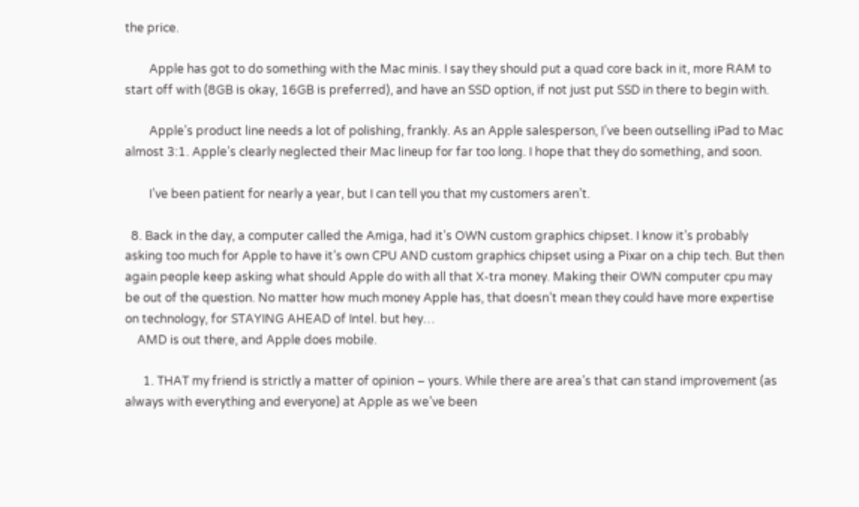the price.

        Apple has got to do something with the Mac minis. I say they should put a quad core back in it, more RAM to start off with (8GB is okay, 16GB is preferred), and have an SSD option, if not just put SSD in there to begin with.

        Apple’s product line needs a lot of polishing, frankly. As an Apple salesperson, I’ve been outselling iPad to Mac almost 3:1. Apple’s clearly neglected their Mac lineup for far too long. I hope that they do something, and soon.

        I’ve been patient for nearly a year, but I can tell you that my customers aren’t.

  8. Back in the day, a computer called the Amiga, had it’s OWN custom graphics chipset. I know it’s probably asking too much for Apple to have it’s own CPU AND custom graphics chipset using a Pixar on a chip tech. But then again people keep asking what should Apple do with all that X-tra money. Making their OWN computer cpu may be out of the question. No matter how much money Apple has, that doesn’t mean they could have more expertise on technology, for STAYING AHEAD of Intel. but hey…
    AMD is out there, and Apple does mobile.

      1. THAT my friend is strictly a matter of opinion – yours. While there are area’s that can stand improvement (as always with everything and everyone) at Apple as we’ve been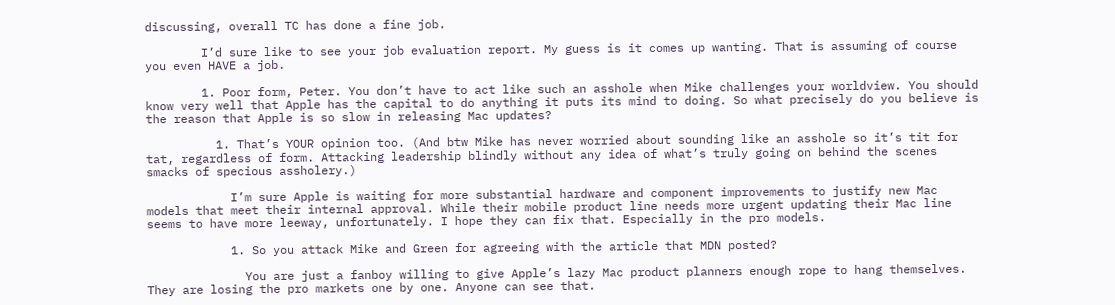discussing, overall TC has done a fine job.

        I’d sure like to see your job evaluation report. My guess is it comes up wanting. That is assuming of course you even HAVE a job.

        1. Poor form, Peter. You don’t have to act like such an asshole when Mike challenges your worldview. You should know very well that Apple has the capital to do anything it puts its mind to doing. So what precisely do you believe is the reason that Apple is so slow in releasing Mac updates?

          1. That’s YOUR opinion too. (And btw Mike has never worried about sounding like an asshole so it’s tit for tat, regardless of form. Attacking leadership blindly without any idea of what’s truly going on behind the scenes smacks of specious assholery.)

            I’m sure Apple is waiting for more substantial hardware and component improvements to justify new Mac models that meet their internal approval. While their mobile product line needs more urgent updating their Mac line seems to have more leeway, unfortunately. I hope they can fix that. Especially in the pro models.

            1. So you attack Mike and Green for agreeing with the article that MDN posted?

              You are just a fanboy willing to give Apple’s lazy Mac product planners enough rope to hang themselves. They are losing the pro markets one by one. Anyone can see that.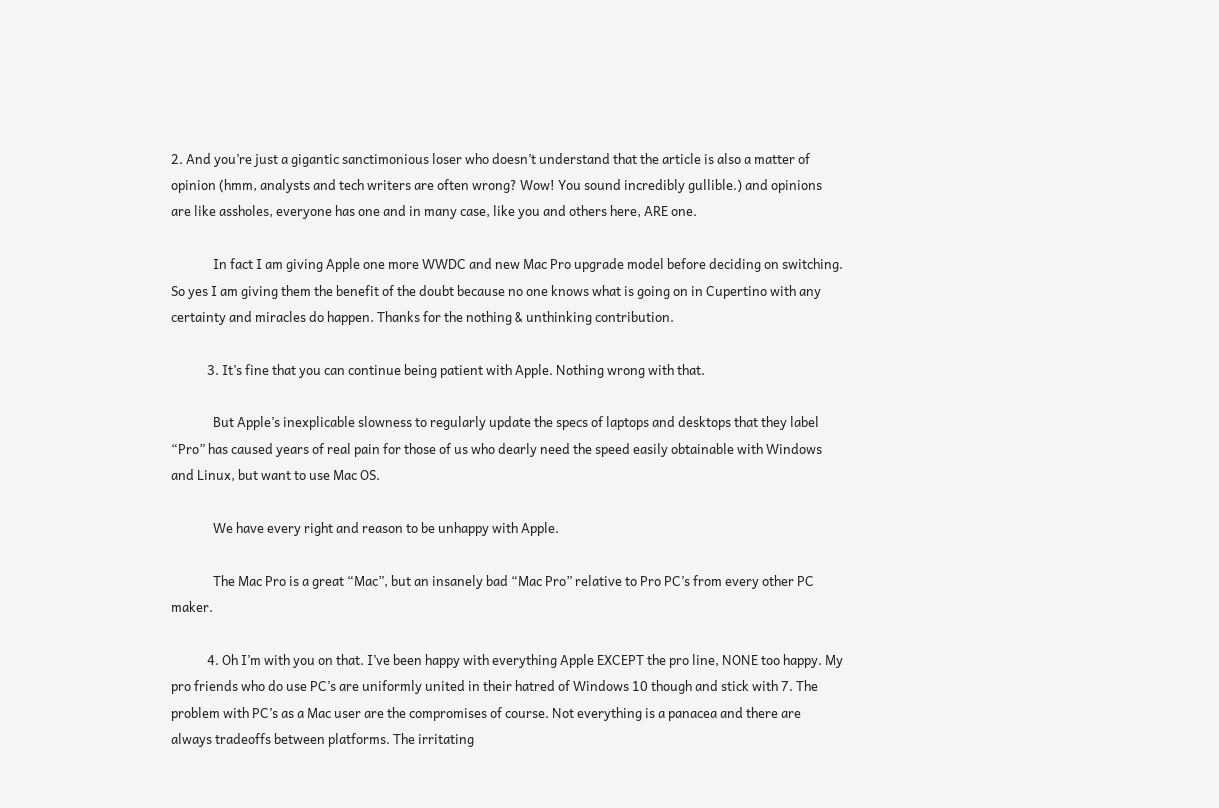2. And you’re just a gigantic sanctimonious loser who doesn’t understand that the article is also a matter of opinion (hmm, analysts and tech writers are often wrong? Wow! You sound incredibly gullible.) and opinions are like assholes, everyone has one and in many case, like you and others here, ARE one.

              In fact I am giving Apple one more WWDC and new Mac Pro upgrade model before deciding on switching. So yes I am giving them the benefit of the doubt because no one knows what is going on in Cupertino with any certainty and miracles do happen. Thanks for the nothing & unthinking contribution.

            3. It’s fine that you can continue being patient with Apple. Nothing wrong with that.

              But Apple’s inexplicable slowness to regularly update the specs of laptops and desktops that they label “Pro” has caused years of real pain for those of us who dearly need the speed easily obtainable with Windows and Linux, but want to use Mac OS.

              We have every right and reason to be unhappy with Apple.

              The Mac Pro is a great “Mac”, but an insanely bad “Mac Pro” relative to Pro PC’s from every other PC maker.

            4. Oh I’m with you on that. I’ve been happy with everything Apple EXCEPT the pro line, NONE too happy. My pro friends who do use PC’s are uniformly united in their hatred of Windows 10 though and stick with 7. The problem with PC’s as a Mac user are the compromises of course. Not everything is a panacea and there are always tradeoffs between platforms. The irritating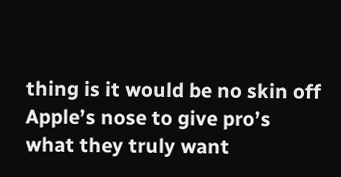thing is it would be no skin off Apple’s nose to give pro’s what they truly want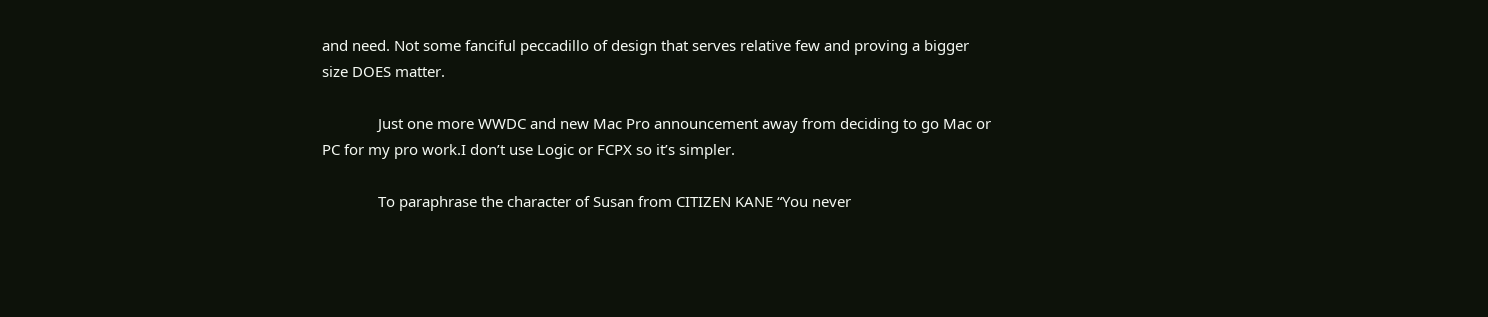and need. Not some fanciful peccadillo of design that serves relative few and proving a bigger size DOES matter.

              Just one more WWDC and new Mac Pro announcement away from deciding to go Mac or PC for my pro work.I don’t use Logic or FCPX so it’s simpler.

              To paraphrase the character of Susan from CITIZEN KANE “You never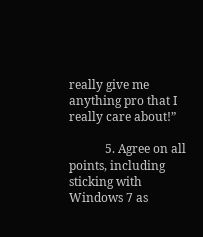really give me anything pro that I really care about!”

            5. Agree on all points, including sticking with Windows 7 as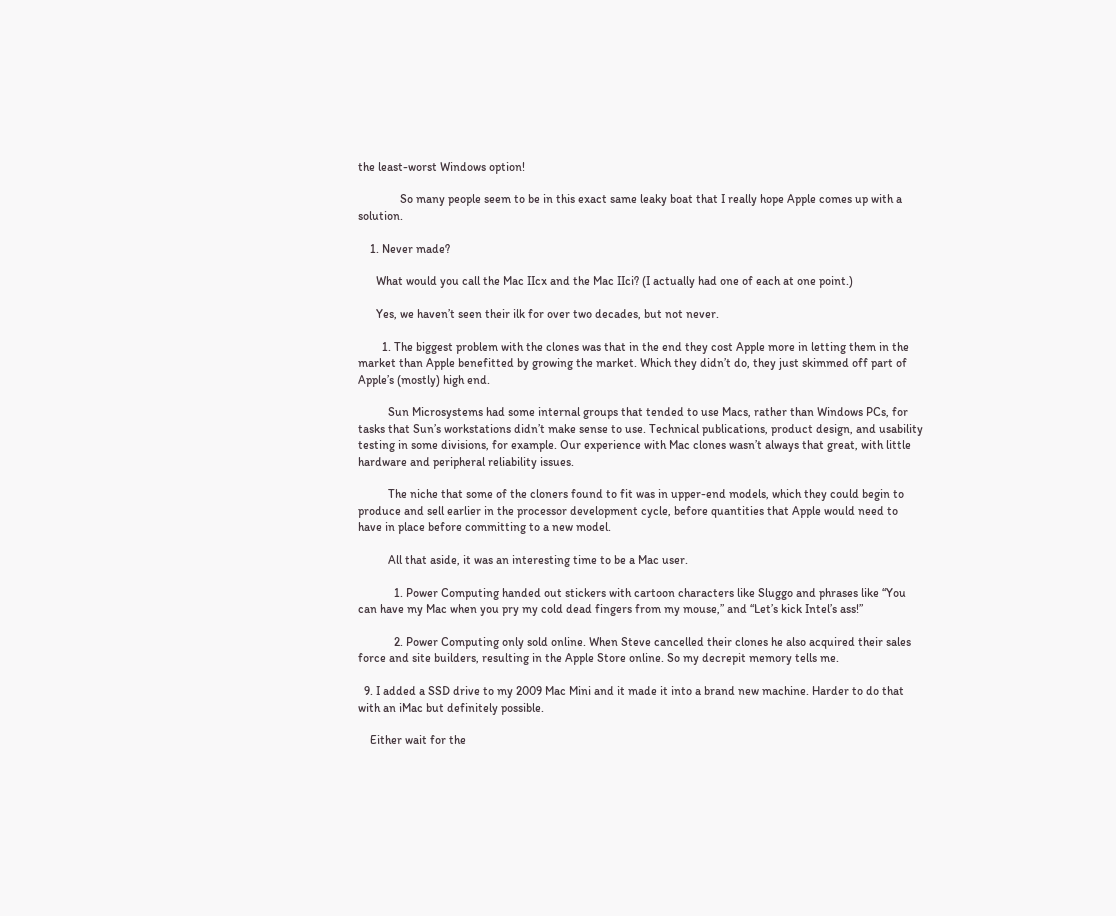the least-worst Windows option!

              So many people seem to be in this exact same leaky boat that I really hope Apple comes up with a solution.

    1. Never made?

      What would you call the Mac IIcx and the Mac IIci? (I actually had one of each at one point.)

      Yes, we haven’t seen their ilk for over two decades, but not never.

        1. The biggest problem with the clones was that in the end they cost Apple more in letting them in the market than Apple benefitted by growing the market. Which they didn’t do, they just skimmed off part of Apple’s (mostly) high end.

          Sun Microsystems had some internal groups that tended to use Macs, rather than Windows PCs, for tasks that Sun’s workstations didn’t make sense to use. Technical publications, product design, and usability testing in some divisions, for example. Our experience with Mac clones wasn’t always that great, with little hardware and peripheral reliability issues.

          The niche that some of the cloners found to fit was in upper-end models, which they could begin to produce and sell earlier in the processor development cycle, before quantities that Apple would need to have in place before committing to a new model.

          All that aside, it was an interesting time to be a Mac user.

            1. Power Computing handed out stickers with cartoon characters like Sluggo and phrases like “You can have my Mac when you pry my cold dead fingers from my mouse,” and “Let’s kick Intel’s ass!”

            2. Power Computing only sold online. When Steve cancelled their clones he also acquired their sales force and site builders, resulting in the Apple Store online. So my decrepit memory tells me.

  9. I added a SSD drive to my 2009 Mac Mini and it made it into a brand new machine. Harder to do that with an iMac but definitely possible.

    Either wait for the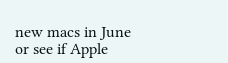new macs in June or see if Apple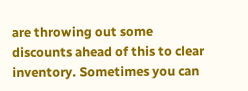are throwing out some discounts ahead of this to clear inventory. Sometimes you can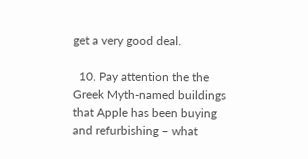get a very good deal.

  10. Pay attention the the Greek Myth-named buildings that Apple has been buying and refurbishing – what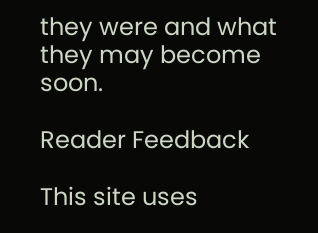they were and what they may become soon.

Reader Feedback

This site uses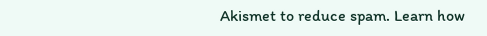Akismet to reduce spam. Learn how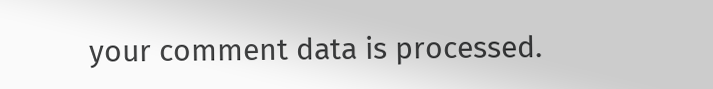your comment data is processed.